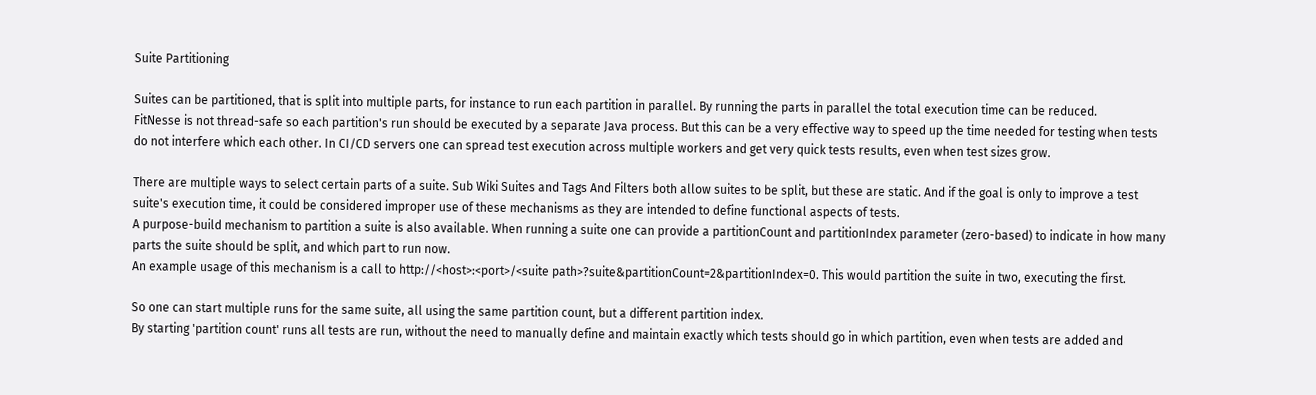Suite Partitioning

Suites can be partitioned, that is split into multiple parts, for instance to run each partition in parallel. By running the parts in parallel the total execution time can be reduced.
FitNesse is not thread-safe so each partition's run should be executed by a separate Java process. But this can be a very effective way to speed up the time needed for testing when tests do not interfere which each other. In CI/CD servers one can spread test execution across multiple workers and get very quick tests results, even when test sizes grow.

There are multiple ways to select certain parts of a suite. Sub Wiki Suites and Tags And Filters both allow suites to be split, but these are static. And if the goal is only to improve a test suite's execution time, it could be considered improper use of these mechanisms as they are intended to define functional aspects of tests.
A purpose-build mechanism to partition a suite is also available. When running a suite one can provide a partitionCount and partitionIndex parameter (zero-based) to indicate in how many parts the suite should be split, and which part to run now.
An example usage of this mechanism is a call to http://<host>:<port>/<suite path>?suite&partitionCount=2&partitionIndex=0. This would partition the suite in two, executing the first.

So one can start multiple runs for the same suite, all using the same partition count, but a different partition index.
By starting 'partition count' runs all tests are run, without the need to manually define and maintain exactly which tests should go in which partition, even when tests are added and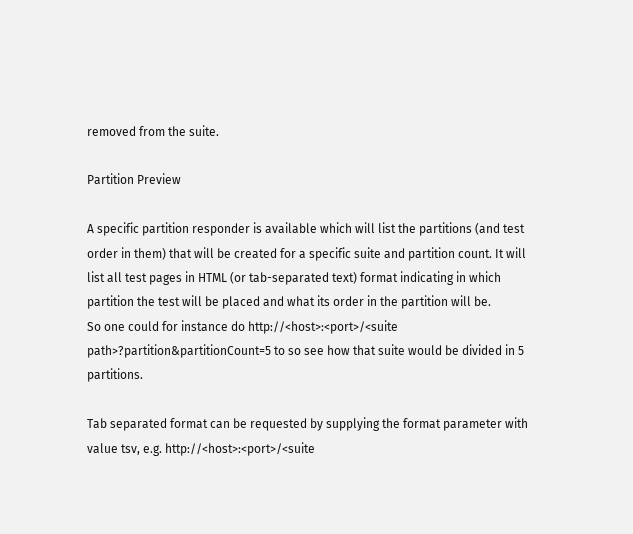removed from the suite.

Partition Preview

A specific partition responder is available which will list the partitions (and test order in them) that will be created for a specific suite and partition count. It will list all test pages in HTML (or tab-separated text) format indicating in which partition the test will be placed and what its order in the partition will be.
So one could for instance do http://<host>:<port>/<suite path>?partition&partitionCount=5 to so see how that suite would be divided in 5 partitions.

Tab separated format can be requested by supplying the format parameter with value tsv, e.g. http://<host>:<port>/<suite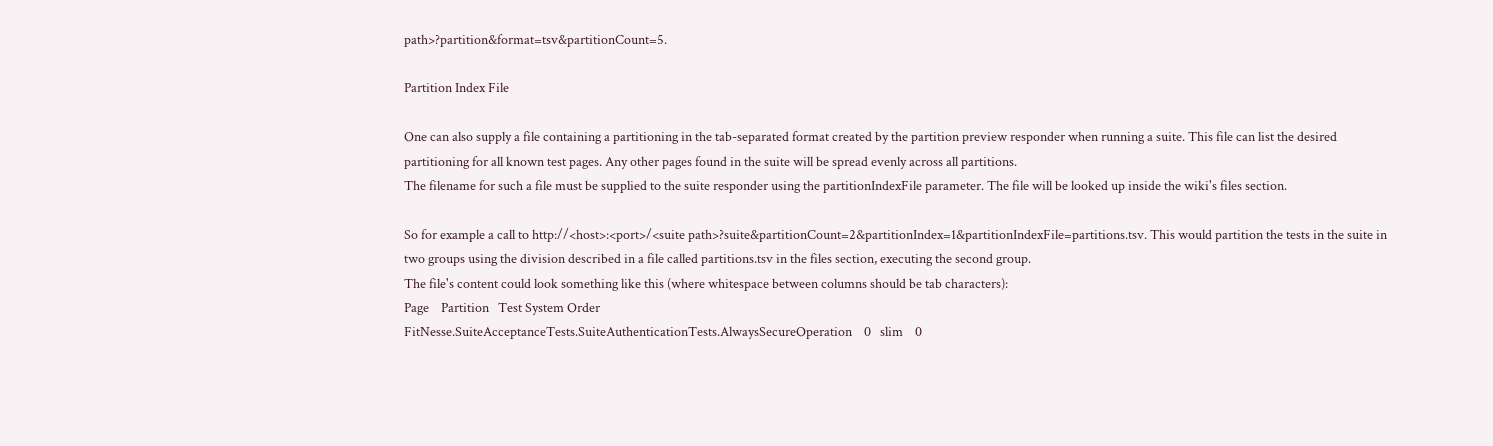path>?partition&format=tsv&partitionCount=5.

Partition Index File

One can also supply a file containing a partitioning in the tab-separated format created by the partition preview responder when running a suite. This file can list the desired partitioning for all known test pages. Any other pages found in the suite will be spread evenly across all partitions.
The filename for such a file must be supplied to the suite responder using the partitionIndexFile parameter. The file will be looked up inside the wiki's files section.

So for example a call to http://<host>:<port>/<suite path>?suite&partitionCount=2&partitionIndex=1&partitionIndexFile=partitions.tsv. This would partition the tests in the suite in two groups using the division described in a file called partitions.tsv in the files section, executing the second group.
The file's content could look something like this (where whitespace between columns should be tab characters):
Page    Partition   Test System Order
FitNesse.SuiteAcceptanceTests.SuiteAuthenticationTests.AlwaysSecureOperation    0   slim    0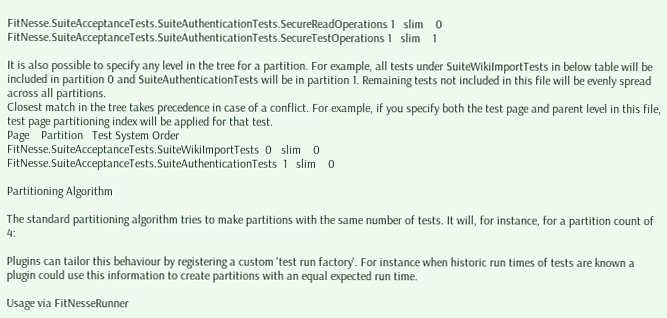FitNesse.SuiteAcceptanceTests.SuiteAuthenticationTests.SecureReadOperations 1   slim    0
FitNesse.SuiteAcceptanceTests.SuiteAuthenticationTests.SecureTestOperations 1   slim    1

It is also possible to specify any level in the tree for a partition. For example, all tests under SuiteWikiImportTests in below table will be included in partition 0 and SuiteAuthenticationTests will be in partition 1. Remaining tests not included in this file will be evenly spread across all partitions.
Closest match in the tree takes precedence in case of a conflict. For example, if you specify both the test page and parent level in this file, test page partitioning index will be applied for that test.
Page    Partition   Test System Order
FitNesse.SuiteAcceptanceTests.SuiteWikiImportTests  0   slim    0
FitNesse.SuiteAcceptanceTests.SuiteAuthenticationTests  1   slim    0

Partitioning Algorithm

The standard partitioning algorithm tries to make partitions with the same number of tests. It will, for instance, for a partition count of 4:

Plugins can tailor this behaviour by registering a custom 'test run factory'. For instance when historic run times of tests are known a plugin could use this information to create partitions with an equal expected run time.

Usage via FitNesseRunner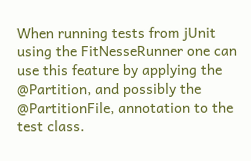When running tests from jUnit using the FitNesseRunner one can use this feature by applying the @Partition, and possibly the @PartitionFile, annotation to the test class.